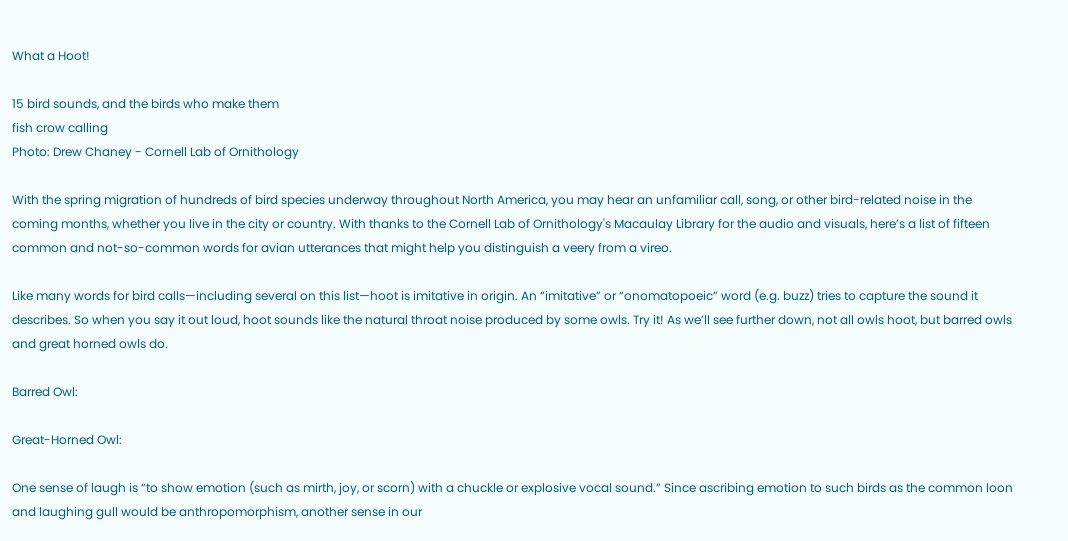What a Hoot!

15 bird sounds, and the birds who make them
fish crow calling
Photo: Drew Chaney - Cornell Lab of Ornithology

With the spring migration of hundreds of bird species underway throughout North America, you may hear an unfamiliar call, song, or other bird-related noise in the coming months, whether you live in the city or country. With thanks to the Cornell Lab of Ornithology's Macaulay Library for the audio and visuals, here’s a list of fifteen common and not-so-common words for avian utterances that might help you distinguish a veery from a vireo.

Like many words for bird calls—including several on this list—hoot is imitative in origin. An “imitative” or “onomatopoeic” word (e.g. buzz) tries to capture the sound it describes. So when you say it out loud, hoot sounds like the natural throat noise produced by some owls. Try it! As we’ll see further down, not all owls hoot, but barred owls and great horned owls do.

Barred Owl:

Great-Horned Owl:

One sense of laugh is “to show emotion (such as mirth, joy, or scorn) with a chuckle or explosive vocal sound.” Since ascribing emotion to such birds as the common loon and laughing gull would be anthropomorphism, another sense in our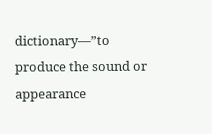dictionary—”to produce the sound or appearance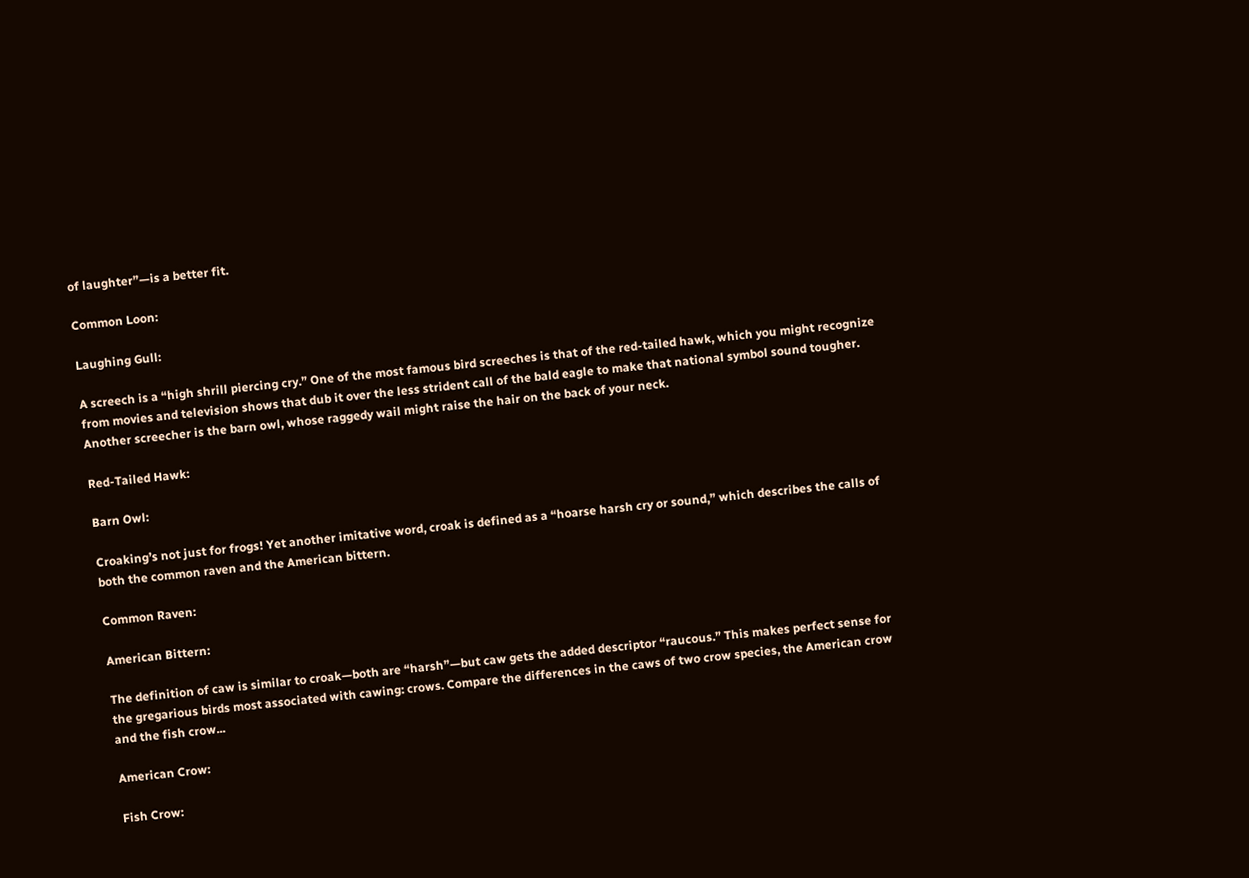of laughter”—is a better fit.

Common Loon:

Laughing Gull:

A screech is a “high shrill piercing cry.” One of the most famous bird screeches is that of the red-tailed hawk, which you might recognize from movies and television shows that dub it over the less strident call of the bald eagle to make that national symbol sound tougher. Another screecher is the barn owl, whose raggedy wail might raise the hair on the back of your neck.

Red-Tailed Hawk:

Barn Owl:

Croaking’s not just for frogs! Yet another imitative word, croak is defined as a “hoarse harsh cry or sound,” which describes the calls of both the common raven and the American bittern.

Common Raven:

American Bittern:

The definition of caw is similar to croak—both are “harsh”—but caw gets the added descriptor “raucous.” This makes perfect sense for the gregarious birds most associated with cawing: crows. Compare the differences in the caws of two crow species, the American crow and the fish crow...

American Crow:

Fish Crow: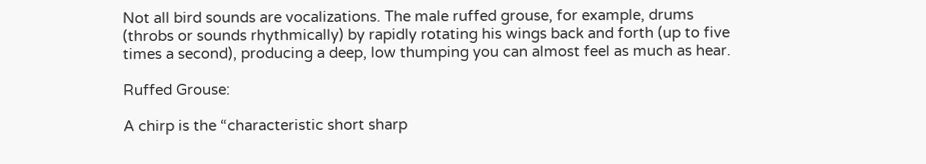Not all bird sounds are vocalizations. The male ruffed grouse, for example, drums (throbs or sounds rhythmically) by rapidly rotating his wings back and forth (up to five times a second), producing a deep, low thumping you can almost feel as much as hear.

Ruffed Grouse:

A chirp is the “characteristic short sharp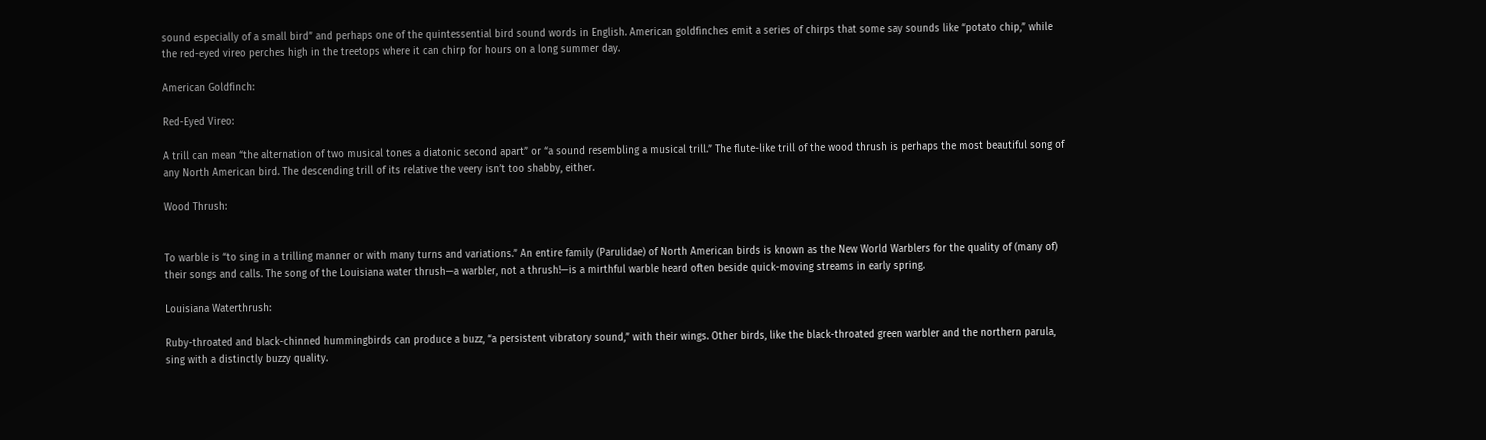sound especially of a small bird” and perhaps one of the quintessential bird sound words in English. American goldfinches emit a series of chirps that some say sounds like “potato chip,” while the red-eyed vireo perches high in the treetops where it can chirp for hours on a long summer day.

American Goldfinch:

Red-Eyed Vireo:

A trill can mean “the alternation of two musical tones a diatonic second apart” or “a sound resembling a musical trill.” The flute-like trill of the wood thrush is perhaps the most beautiful song of any North American bird. The descending trill of its relative the veery isn’t too shabby, either.

Wood Thrush:


To warble is “to sing in a trilling manner or with many turns and variations.” An entire family (Parulidae) of North American birds is known as the New World Warblers for the quality of (many of) their songs and calls. The song of the Louisiana water thrush—a warbler, not a thrush!—is a mirthful warble heard often beside quick-moving streams in early spring.

Louisiana Waterthrush:

Ruby-throated and black-chinned hummingbirds can produce a buzz, “a persistent vibratory sound,” with their wings. Other birds, like the black-throated green warbler and the northern parula, sing with a distinctly buzzy quality.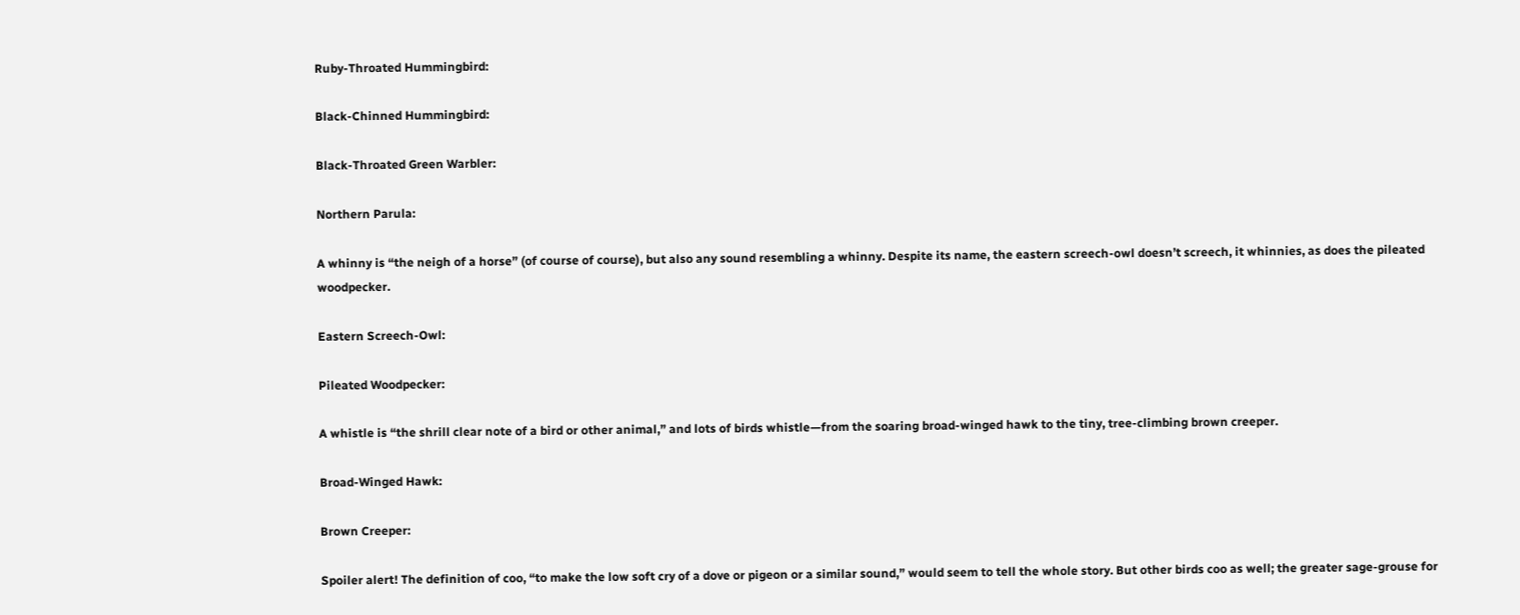Ruby-Throated Hummingbird:

Black-Chinned Hummingbird:

Black-Throated Green Warbler:

Northern Parula:

A whinny is “the neigh of a horse” (of course of course), but also any sound resembling a whinny. Despite its name, the eastern screech-owl doesn’t screech, it whinnies, as does the pileated woodpecker.

Eastern Screech-Owl:

Pileated Woodpecker:

A whistle is “the shrill clear note of a bird or other animal,” and lots of birds whistle—from the soaring broad-winged hawk to the tiny, tree-climbing brown creeper.

Broad-Winged Hawk:

Brown Creeper:

Spoiler alert! The definition of coo, “to make the low soft cry of a dove or pigeon or a similar sound,” would seem to tell the whole story. But other birds coo as well; the greater sage-grouse for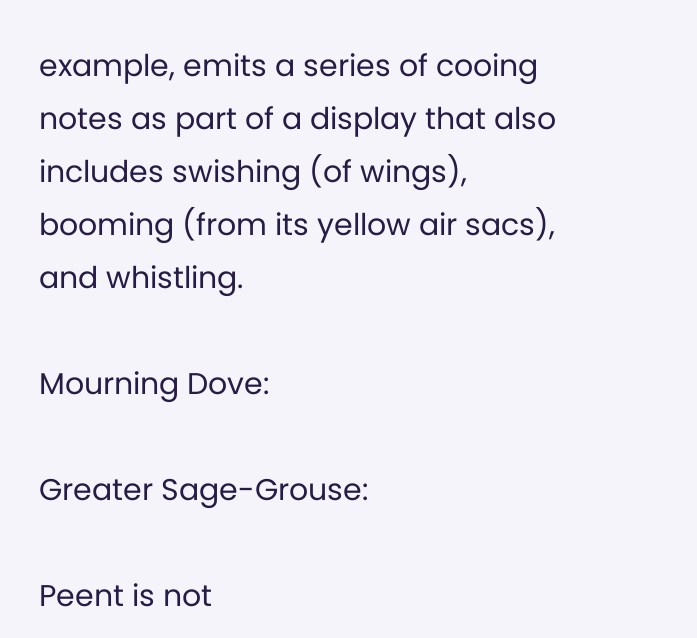example, emits a series of cooing notes as part of a display that also includes swishing (of wings), booming (from its yellow air sacs), and whistling.

Mourning Dove:

Greater Sage-Grouse:

Peent is not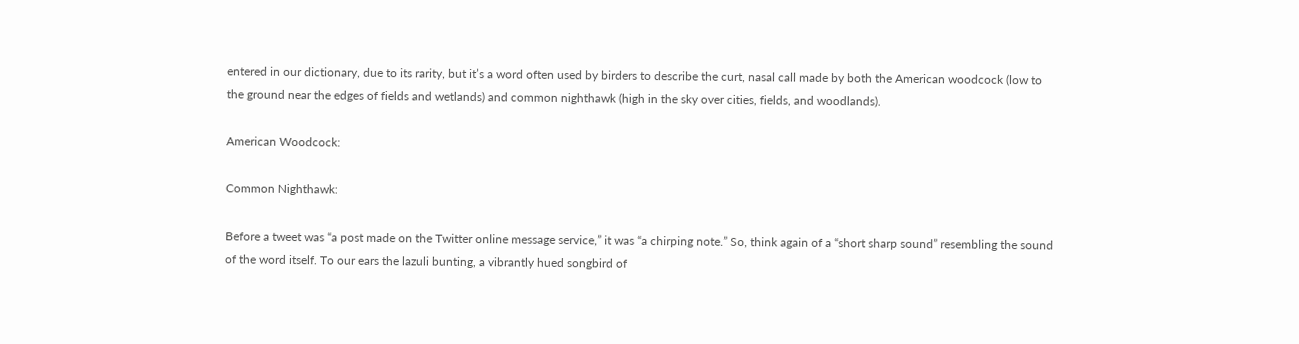entered in our dictionary, due to its rarity, but it’s a word often used by birders to describe the curt, nasal call made by both the American woodcock (low to the ground near the edges of fields and wetlands) and common nighthawk (high in the sky over cities, fields, and woodlands).

American Woodcock:

Common Nighthawk:

Before a tweet was “a post made on the Twitter online message service,” it was “a chirping note.” So, think again of a “short sharp sound” resembling the sound of the word itself. To our ears the lazuli bunting, a vibrantly hued songbird of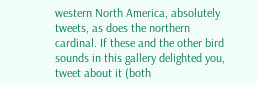western North America, absolutely tweets, as does the northern cardinal. If these and the other bird sounds in this gallery delighted you, tweet about it (both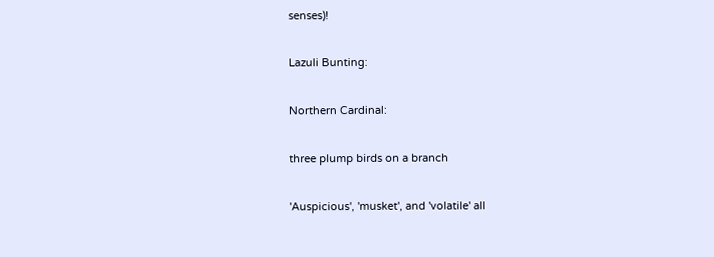senses)!

Lazuli Bunting:

Northern Cardinal:

three plump birds on a branch

'Auspicious', 'musket', and 'volatile' all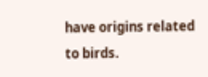have origins related to birds.